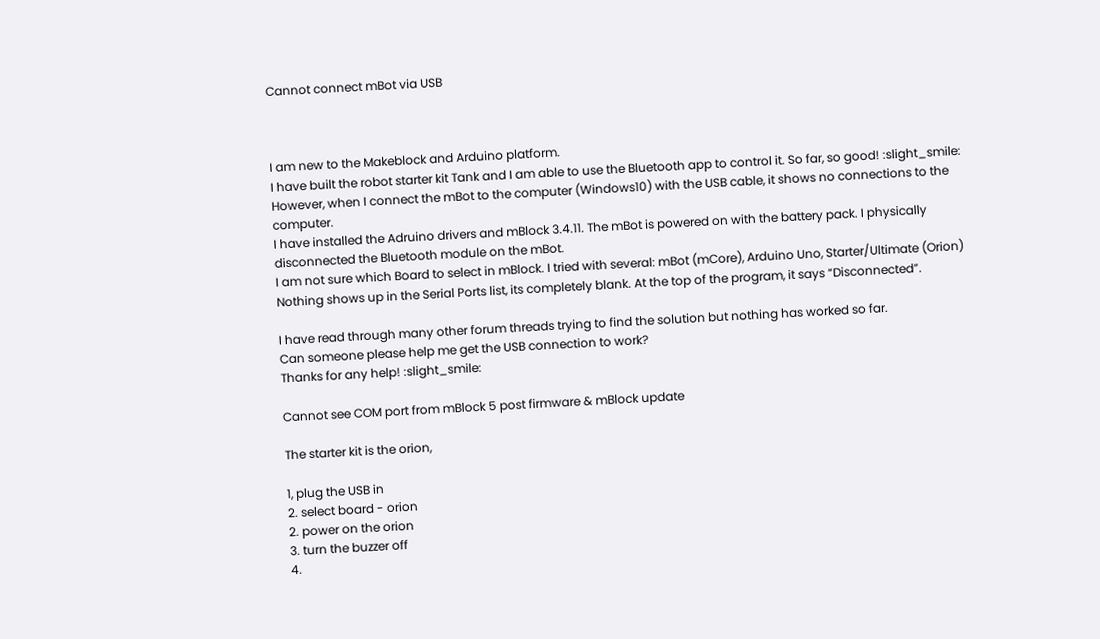Cannot connect mBot via USB



I am new to the Makeblock and Arduino platform.
I have built the robot starter kit Tank and I am able to use the Bluetooth app to control it. So far, so good! :slight_smile:
However, when I connect the mBot to the computer (Windows10) with the USB cable, it shows no connections to the computer.
I have installed the Adruino drivers and mBlock 3.4.11. The mBot is powered on with the battery pack. I physically disconnected the Bluetooth module on the mBot.
I am not sure which Board to select in mBlock. I tried with several: mBot (mCore), Arduino Uno, Starter/Ultimate (Orion)
Nothing shows up in the Serial Ports list, its completely blank. At the top of the program, it says “Disconnected”.

I have read through many other forum threads trying to find the solution but nothing has worked so far.
Can someone please help me get the USB connection to work?
Thanks for any help! :slight_smile:

Cannot see COM port from mBlock 5 post firmware & mBlock update

The starter kit is the orion,

1, plug the USB in
2. select board - orion
2. power on the orion
3. turn the buzzer off
4.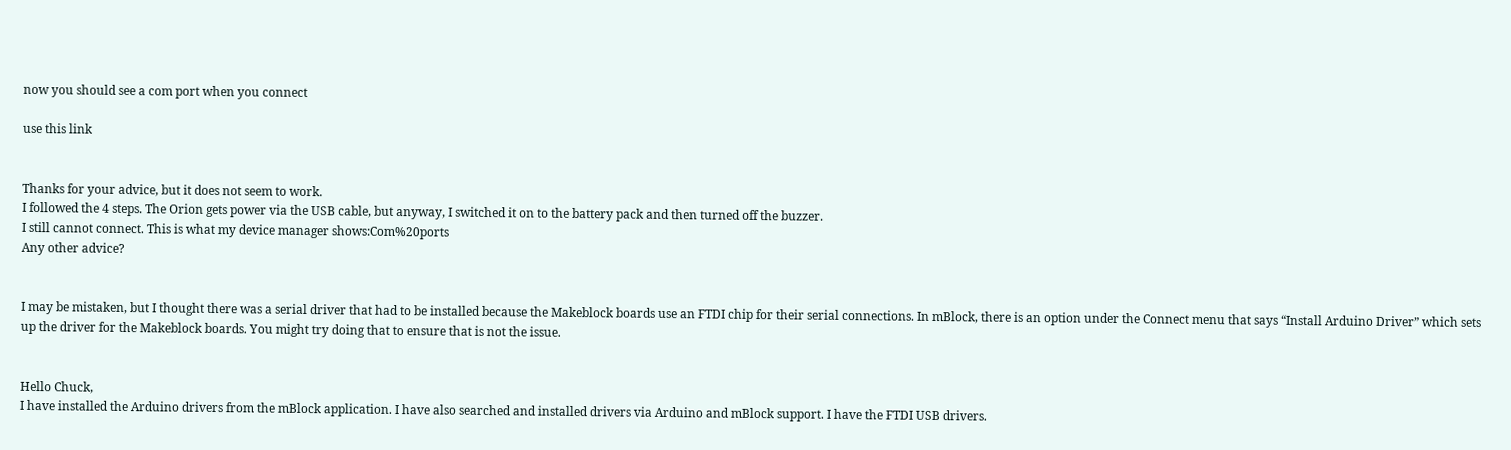now you should see a com port when you connect

use this link


Thanks for your advice, but it does not seem to work.
I followed the 4 steps. The Orion gets power via the USB cable, but anyway, I switched it on to the battery pack and then turned off the buzzer.
I still cannot connect. This is what my device manager shows:Com%20ports
Any other advice?


I may be mistaken, but I thought there was a serial driver that had to be installed because the Makeblock boards use an FTDI chip for their serial connections. In mBlock, there is an option under the Connect menu that says “Install Arduino Driver” which sets up the driver for the Makeblock boards. You might try doing that to ensure that is not the issue.


Hello Chuck,
I have installed the Arduino drivers from the mBlock application. I have also searched and installed drivers via Arduino and mBlock support. I have the FTDI USB drivers.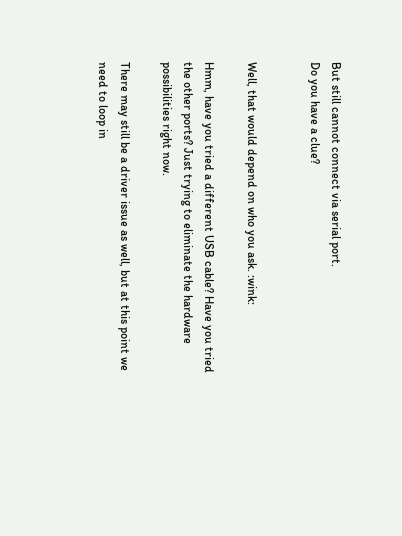But still cannot connect via serial port.
Do you have a clue?


Well, that would depend on who you ask. :wink:

Hmm, have you tried a different USB cable? Have you tried the other ports? Just trying to eliminate the hardware possibilities right now.

There may still be a driver issue as well, but at this point we need to loop in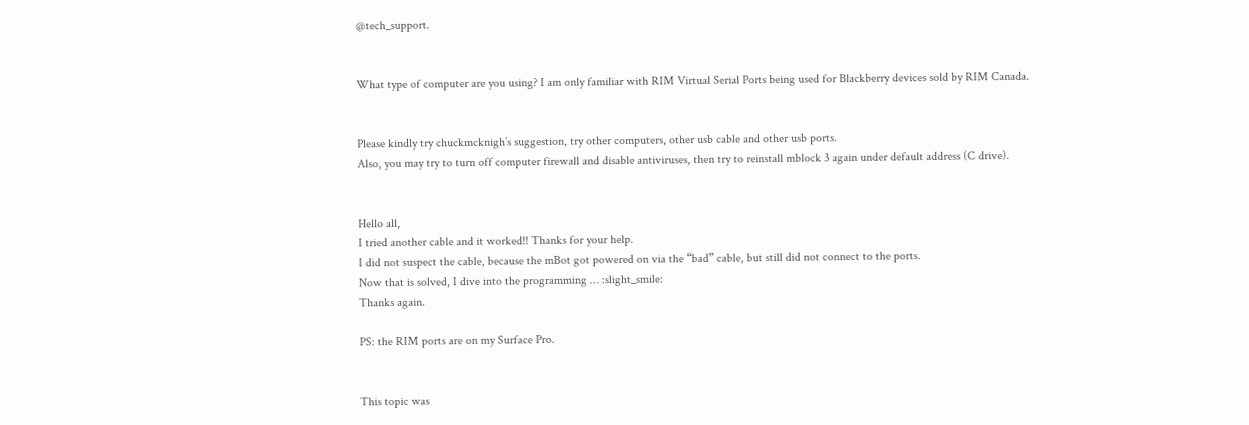@tech_support.


What type of computer are you using? I am only familiar with RIM Virtual Serial Ports being used for Blackberry devices sold by RIM Canada.


Please kindly try chuckmcknigh’s suggestion, try other computers, other usb cable and other usb ports.
Also, you may try to turn off computer firewall and disable antiviruses, then try to reinstall mblock 3 again under default address (C drive).


Hello all,
I tried another cable and it worked!! Thanks for your help.
I did not suspect the cable, because the mBot got powered on via the “bad” cable, but still did not connect to the ports.
Now that is solved, I dive into the programming … :slight_smile:
Thanks again.

PS: the RIM ports are on my Surface Pro.


This topic was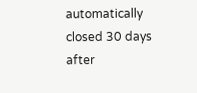automatically closed 30 days after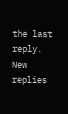the last reply. New replies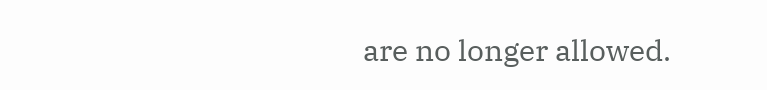are no longer allowed.